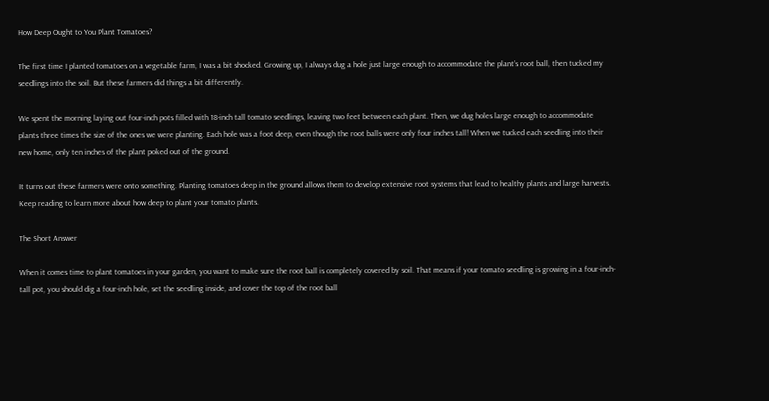How Deep Ought to You Plant Tomatoes?

The first time I planted tomatoes on a vegetable farm, I was a bit shocked. Growing up, I always dug a hole just large enough to accommodate the plant’s root ball, then tucked my seedlings into the soil. But these farmers did things a bit differently.

We spent the morning laying out four-inch pots filled with 18-inch tall tomato seedlings, leaving two feet between each plant. Then, we dug holes large enough to accommodate plants three times the size of the ones we were planting. Each hole was a foot deep, even though the root balls were only four inches tall! When we tucked each seedling into their new home, only ten inches of the plant poked out of the ground.

It turns out these farmers were onto something. Planting tomatoes deep in the ground allows them to develop extensive root systems that lead to healthy plants and large harvests. Keep reading to learn more about how deep to plant your tomato plants.

The Short Answer

When it comes time to plant tomatoes in your garden, you want to make sure the root ball is completely covered by soil. That means if your tomato seedling is growing in a four-inch-tall pot, you should dig a four-inch hole, set the seedling inside, and cover the top of the root ball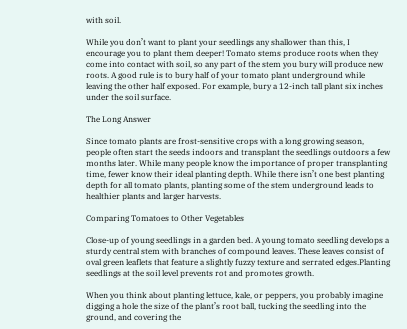with soil.

While you don’t want to plant your seedlings any shallower than this, I encourage you to plant them deeper! Tomato stems produce roots when they come into contact with soil, so any part of the stem you bury will produce new roots. A good rule is to bury half of your tomato plant underground while leaving the other half exposed. For example, bury a 12-inch tall plant six inches under the soil surface.

The Long Answer

Since tomato plants are frost-sensitive crops with a long growing season, people often start the seeds indoors and transplant the seedlings outdoors a few months later. While many people know the importance of proper transplanting time, fewer know their ideal planting depth. While there isn’t one best planting depth for all tomato plants, planting some of the stem underground leads to healthier plants and larger harvests.

Comparing Tomatoes to Other Vegetables

Close-up of young seedlings in a garden bed. A young tomato seedling develops a sturdy central stem with branches of compound leaves. These leaves consist of oval green leaflets that feature a slightly fuzzy texture and serrated edges.Planting seedlings at the soil level prevents rot and promotes growth.

When you think about planting lettuce, kale, or peppers, you probably imagine digging a hole the size of the plant’s root ball, tucking the seedling into the ground, and covering the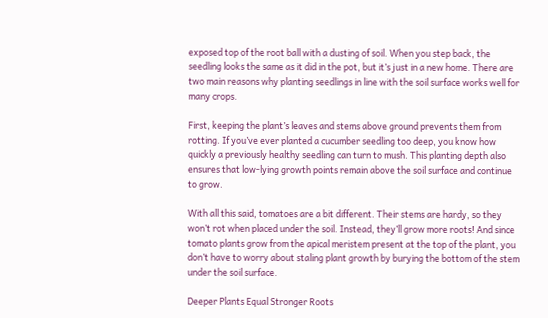exposed top of the root ball with a dusting of soil. When you step back, the seedling looks the same as it did in the pot, but it’s just in a new home. There are two main reasons why planting seedlings in line with the soil surface works well for many crops.

First, keeping the plant’s leaves and stems above ground prevents them from rotting. If you’ve ever planted a cucumber seedling too deep, you know how quickly a previously healthy seedling can turn to mush. This planting depth also ensures that low-lying growth points remain above the soil surface and continue to grow.

With all this said, tomatoes are a bit different. Their stems are hardy, so they won’t rot when placed under the soil. Instead, they’ll grow more roots! And since tomato plants grow from the apical meristem present at the top of the plant, you don’t have to worry about staling plant growth by burying the bottom of the stem under the soil surface.

Deeper Plants Equal Stronger Roots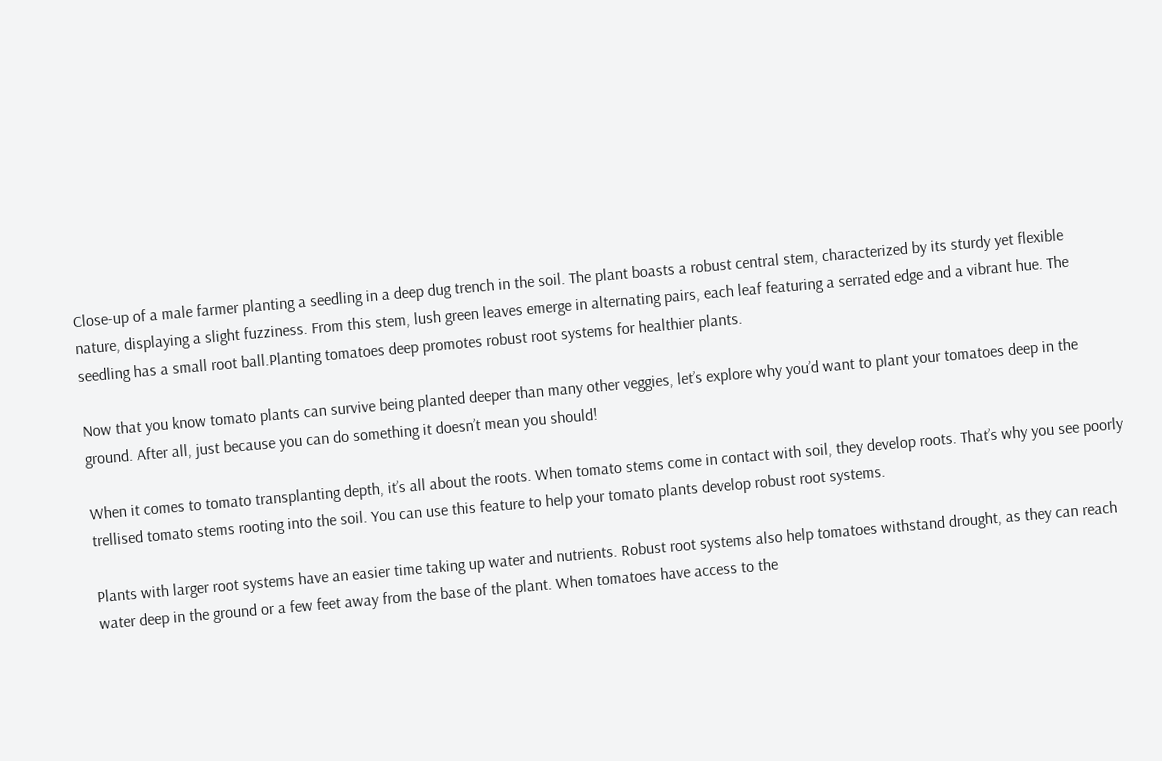Close-up of a male farmer planting a seedling in a deep dug trench in the soil. The plant boasts a robust central stem, characterized by its sturdy yet flexible nature, displaying a slight fuzziness. From this stem, lush green leaves emerge in alternating pairs, each leaf featuring a serrated edge and a vibrant hue. The seedling has a small root ball.Planting tomatoes deep promotes robust root systems for healthier plants.

Now that you know tomato plants can survive being planted deeper than many other veggies, let’s explore why you’d want to plant your tomatoes deep in the ground. After all, just because you can do something it doesn’t mean you should!

When it comes to tomato transplanting depth, it’s all about the roots. When tomato stems come in contact with soil, they develop roots. That’s why you see poorly trellised tomato stems rooting into the soil. You can use this feature to help your tomato plants develop robust root systems.

Plants with larger root systems have an easier time taking up water and nutrients. Robust root systems also help tomatoes withstand drought, as they can reach water deep in the ground or a few feet away from the base of the plant. When tomatoes have access to the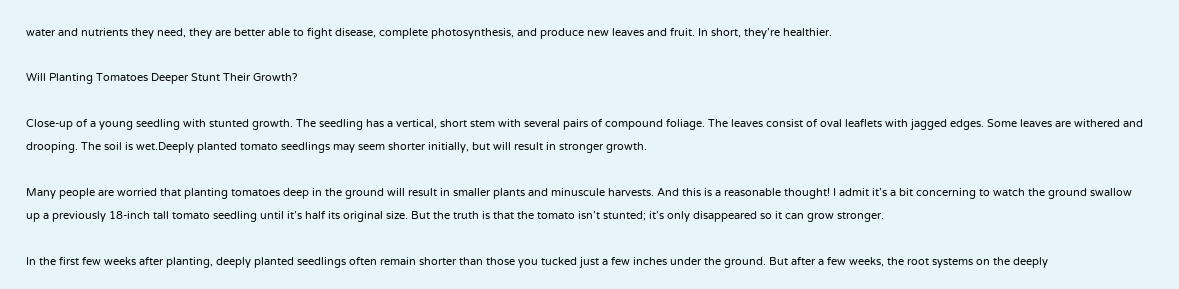water and nutrients they need, they are better able to fight disease, complete photosynthesis, and produce new leaves and fruit. In short, they’re healthier.

Will Planting Tomatoes Deeper Stunt Their Growth?

Close-up of a young seedling with stunted growth. The seedling has a vertical, short stem with several pairs of compound foliage. The leaves consist of oval leaflets with jagged edges. Some leaves are withered and drooping. The soil is wet.Deeply planted tomato seedlings may seem shorter initially, but will result in stronger growth.

Many people are worried that planting tomatoes deep in the ground will result in smaller plants and minuscule harvests. And this is a reasonable thought! I admit it’s a bit concerning to watch the ground swallow up a previously 18-inch tall tomato seedling until it’s half its original size. But the truth is that the tomato isn’t stunted; it’s only disappeared so it can grow stronger.

In the first few weeks after planting, deeply planted seedlings often remain shorter than those you tucked just a few inches under the ground. But after a few weeks, the root systems on the deeply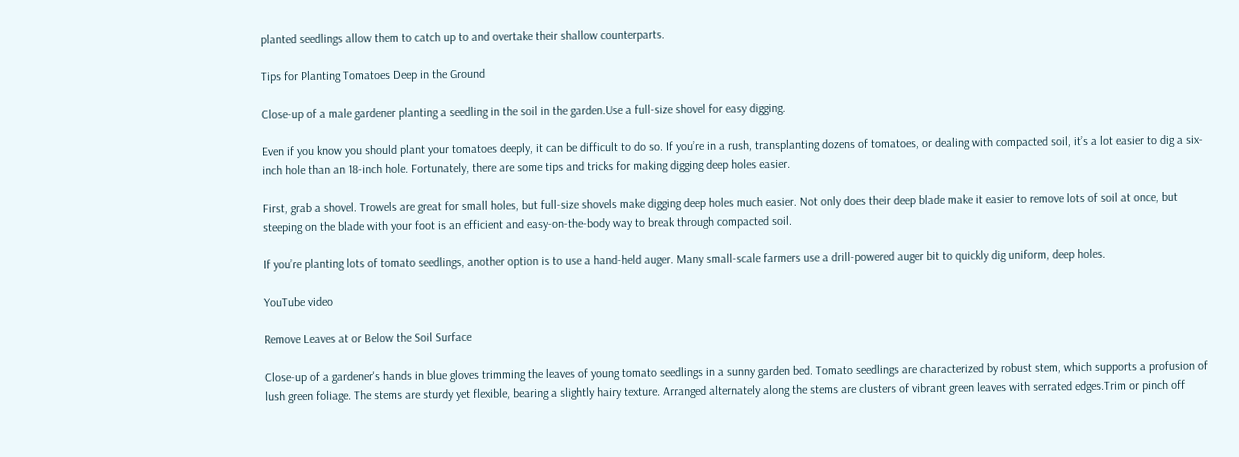planted seedlings allow them to catch up to and overtake their shallow counterparts.

Tips for Planting Tomatoes Deep in the Ground

Close-up of a male gardener planting a seedling in the soil in the garden.Use a full-size shovel for easy digging.

Even if you know you should plant your tomatoes deeply, it can be difficult to do so. If you’re in a rush, transplanting dozens of tomatoes, or dealing with compacted soil, it’s a lot easier to dig a six-inch hole than an 18-inch hole. Fortunately, there are some tips and tricks for making digging deep holes easier.

First, grab a shovel. Trowels are great for small holes, but full-size shovels make digging deep holes much easier. Not only does their deep blade make it easier to remove lots of soil at once, but steeping on the blade with your foot is an efficient and easy-on-the-body way to break through compacted soil.

If you’re planting lots of tomato seedlings, another option is to use a hand-held auger. Many small-scale farmers use a drill-powered auger bit to quickly dig uniform, deep holes.

YouTube video

Remove Leaves at or Below the Soil Surface

Close-up of a gardener's hands in blue gloves trimming the leaves of young tomato seedlings in a sunny garden bed. Tomato seedlings are characterized by robust stem, which supports a profusion of lush green foliage. The stems are sturdy yet flexible, bearing a slightly hairy texture. Arranged alternately along the stems are clusters of vibrant green leaves with serrated edges.Trim or pinch off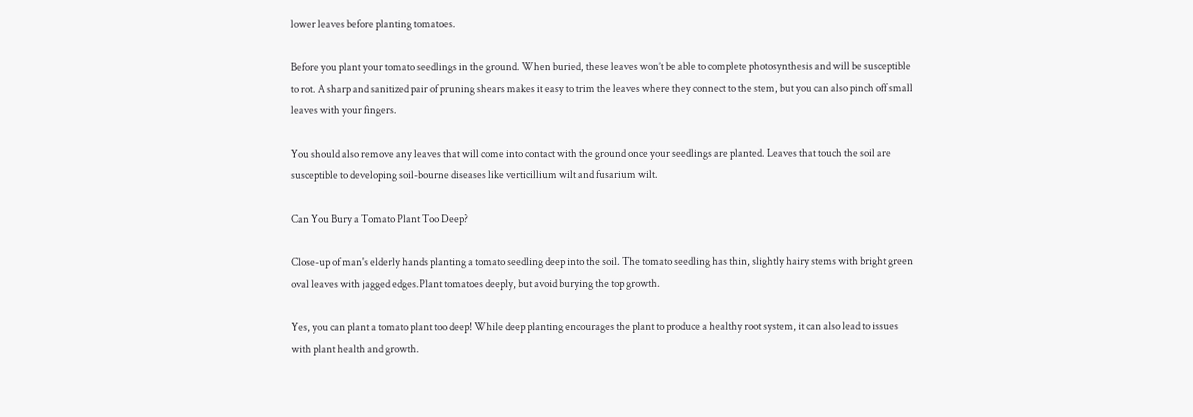lower leaves before planting tomatoes.

Before you plant your tomato seedlings in the ground. When buried, these leaves won’t be able to complete photosynthesis and will be susceptible to rot. A sharp and sanitized pair of pruning shears makes it easy to trim the leaves where they connect to the stem, but you can also pinch off small leaves with your fingers.

You should also remove any leaves that will come into contact with the ground once your seedlings are planted. Leaves that touch the soil are susceptible to developing soil-bourne diseases like verticillium wilt and fusarium wilt.

Can You Bury a Tomato Plant Too Deep?

Close-up of man's elderly hands planting a tomato seedling deep into the soil. The tomato seedling has thin, slightly hairy stems with bright green oval leaves with jagged edges.Plant tomatoes deeply, but avoid burying the top growth.

Yes, you can plant a tomato plant too deep! While deep planting encourages the plant to produce a healthy root system, it can also lead to issues with plant health and growth.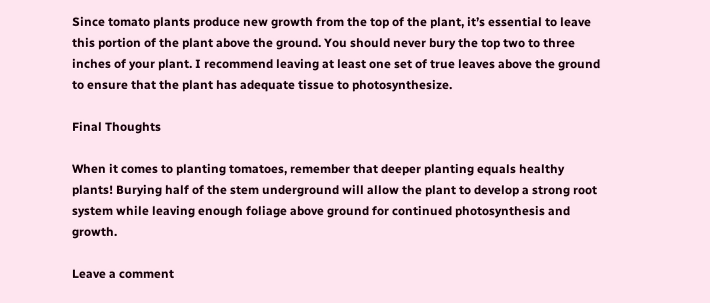Since tomato plants produce new growth from the top of the plant, it’s essential to leave this portion of the plant above the ground. You should never bury the top two to three inches of your plant. I recommend leaving at least one set of true leaves above the ground to ensure that the plant has adequate tissue to photosynthesize.

Final Thoughts

When it comes to planting tomatoes, remember that deeper planting equals healthy plants! Burying half of the stem underground will allow the plant to develop a strong root system while leaving enough foliage above ground for continued photosynthesis and growth.

Leave a comment